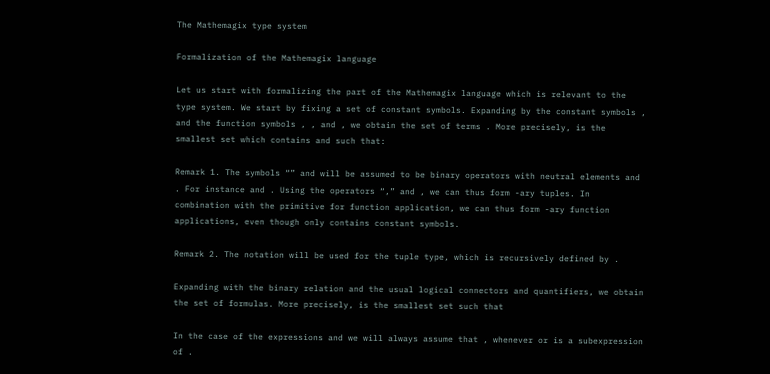The Mathemagix type system

Formalization of the Mathemagix language

Let us start with formalizing the part of the Mathemagix language which is relevant to the type system. We start by fixing a set of constant symbols. Expanding by the constant symbols , and the function symbols , , and , we obtain the set of terms . More precisely, is the smallest set which contains and such that:

Remark 1. The symbols “” and will be assumed to be binary operators with neutral elements and . For instance and . Using the operators “,” and , we can thus form -ary tuples. In combination with the primitive for function application, we can thus form -ary function applications, even though only contains constant symbols.

Remark 2. The notation will be used for the tuple type, which is recursively defined by .

Expanding with the binary relation and the usual logical connectors and quantifiers, we obtain the set of formulas. More precisely, is the smallest set such that

In the case of the expressions and we will always assume that , whenever or is a subexpression of .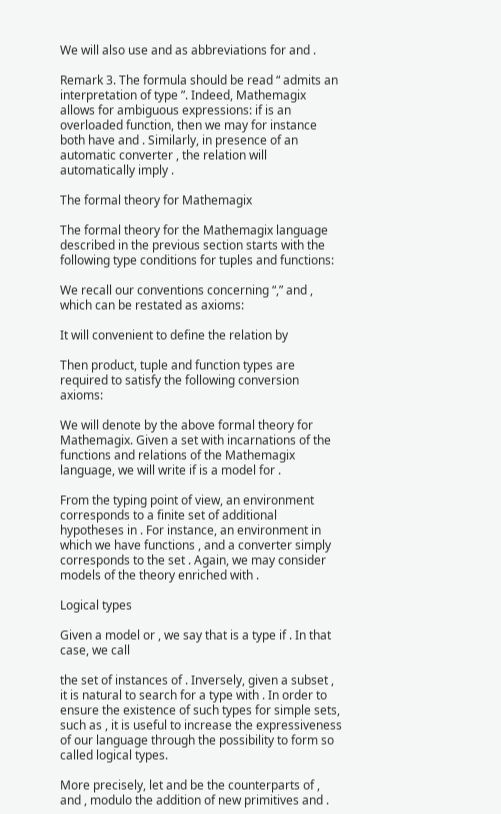We will also use and as abbreviations for and .

Remark 3. The formula should be read “ admits an interpretation of type ”. Indeed, Mathemagix allows for ambiguous expressions: if is an overloaded function, then we may for instance both have and . Similarly, in presence of an automatic converter , the relation will automatically imply .

The formal theory for Mathemagix

The formal theory for the Mathemagix language described in the previous section starts with the following type conditions for tuples and functions:

We recall our conventions concerning “,” and , which can be restated as axioms:

It will convenient to define the relation by

Then product, tuple and function types are required to satisfy the following conversion axioms:

We will denote by the above formal theory for Mathemagix. Given a set with incarnations of the functions and relations of the Mathemagix language, we will write if is a model for .

From the typing point of view, an environment corresponds to a finite set of additional hypotheses in . For instance, an environment in which we have functions , and a converter simply corresponds to the set . Again, we may consider models of the theory enriched with .

Logical types

Given a model or , we say that is a type if . In that case, we call

the set of instances of . Inversely, given a subset , it is natural to search for a type with . In order to ensure the existence of such types for simple sets, such as , it is useful to increase the expressiveness of our language through the possibility to form so called logical types.

More precisely, let and be the counterparts of , and , modulo the addition of new primitives and .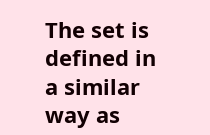The set is defined in a similar way as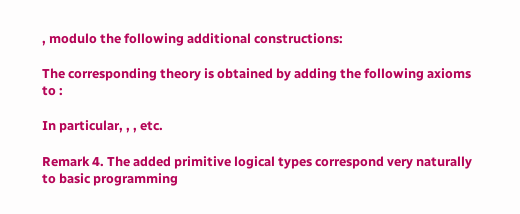, modulo the following additional constructions:

The corresponding theory is obtained by adding the following axioms to :

In particular, , , etc.

Remark 4. The added primitive logical types correspond very naturally to basic programming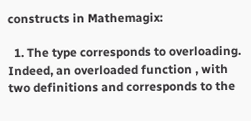constructs in Mathemagix:

  1. The type corresponds to overloading. Indeed, an overloaded function , with two definitions and corresponds to the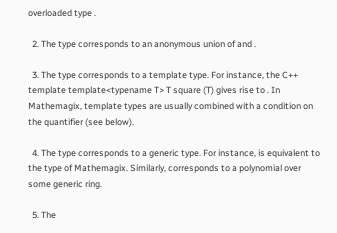overloaded type .

  2. The type corresponds to an anonymous union of and .

  3. The type corresponds to a template type. For instance, the C++ template template<typename T> T square (T) gives rise to . In Mathemagix, template types are usually combined with a condition on the quantifier (see below).

  4. The type corresponds to a generic type. For instance, is equivalent to the type of Mathemagix. Similarly, corresponds to a polynomial over some generic ring.

  5. The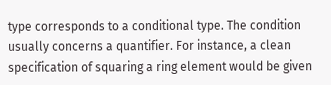type corresponds to a conditional type. The condition usually concerns a quantifier. For instance, a clean specification of squaring a ring element would be given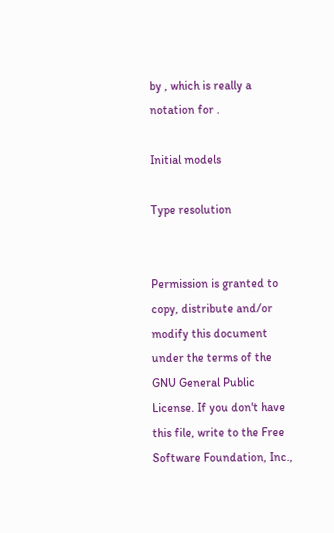by , which is really a notation for .

Initial models

Type resolution


Permission is granted to copy, distribute and/or modify this document under the terms of the GNU General Public License. If you don't have this file, write to the Free Software Foundation, Inc.,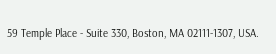59 Temple Place - Suite 330, Boston, MA 02111-1307, USA.